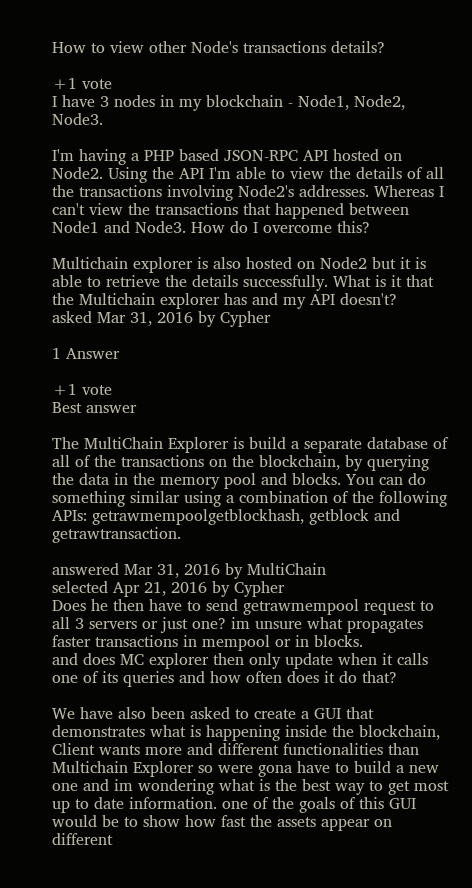How to view other Node's transactions details?

+1 vote
I have 3 nodes in my blockchain - Node1, Node2, Node3.

I'm having a PHP based JSON-RPC API hosted on Node2. Using the API I'm able to view the details of all the transactions involving Node2's addresses. Whereas I can't view the transactions that happened between Node1 and Node3. How do I overcome this?

Multichain explorer is also hosted on Node2 but it is able to retrieve the details successfully. What is it that the Multichain explorer has and my API doesn't?
asked Mar 31, 2016 by Cypher

1 Answer

+1 vote
Best answer

The MultiChain Explorer is build a separate database of all of the transactions on the blockchain, by querying the data in the memory pool and blocks. You can do something similar using a combination of the following APIs: getrawmempoolgetblockhash, getblock and getrawtransaction.

answered Mar 31, 2016 by MultiChain
selected Apr 21, 2016 by Cypher
Does he then have to send getrawmempool request to all 3 servers or just one? im unsure what propagates faster transactions in mempool or in blocks.
and does MC explorer then only update when it calls one of its queries and how often does it do that?

We have also been asked to create a GUI that demonstrates what is happening inside the blockchain, Client wants more and different functionalities than Multichain Explorer so were gona have to build a new one and im wondering what is the best way to get most up to date information. one of the goals of this GUI would be to show how fast the assets appear on different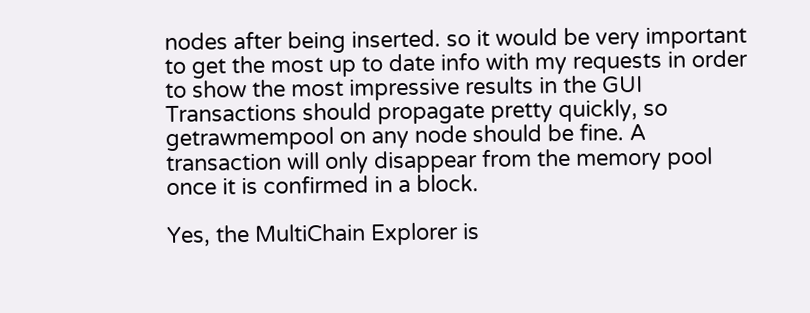nodes after being inserted. so it would be very important to get the most up to date info with my requests in order to show the most impressive results in the GUI
Transactions should propagate pretty quickly, so getrawmempool on any node should be fine. A transaction will only disappear from the memory pool once it is confirmed in a block.

Yes, the MultiChain Explorer is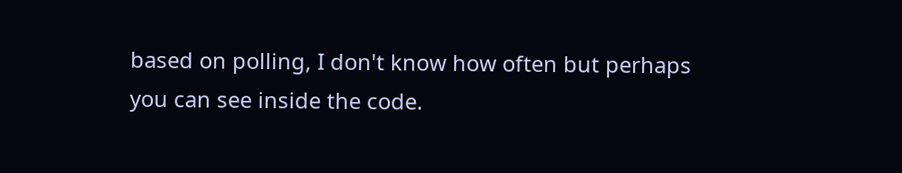based on polling, I don't know how often but perhaps you can see inside the code.